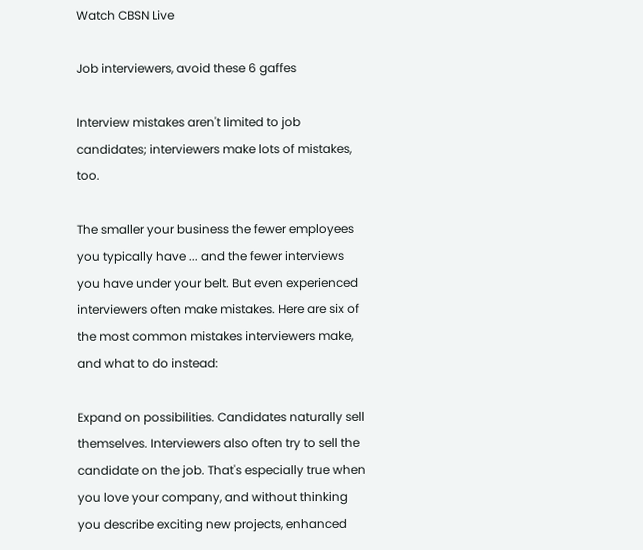Watch CBSN Live

Job interviewers, avoid these 6 gaffes

Interview mistakes aren't limited to job candidates; interviewers make lots of mistakes, too.

The smaller your business the fewer employees you typically have ... and the fewer interviews you have under your belt. But even experienced interviewers often make mistakes. Here are six of the most common mistakes interviewers make, and what to do instead:

Expand on possibilities. Candidates naturally sell themselves. Interviewers also often try to sell the candidate on the job. That's especially true when you love your company, and without thinking you describe exciting new projects, enhanced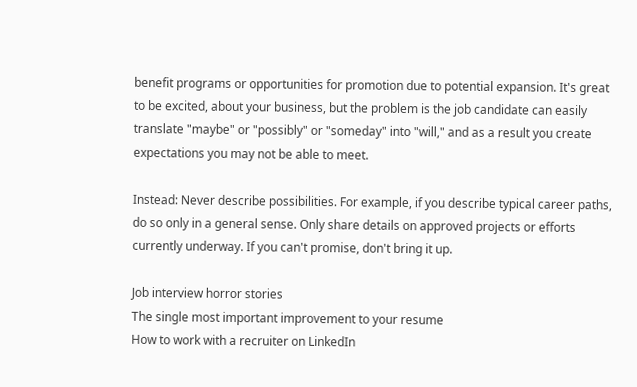benefit programs or opportunities for promotion due to potential expansion. It's great to be excited, about your business, but the problem is the job candidate can easily translate "maybe" or "possibly" or "someday" into "will," and as a result you create expectations you may not be able to meet.

Instead: Never describe possibilities. For example, if you describe typical career paths, do so only in a general sense. Only share details on approved projects or efforts currently underway. If you can't promise, don't bring it up.

Job interview horror stories
The single most important improvement to your resume
How to work with a recruiter on LinkedIn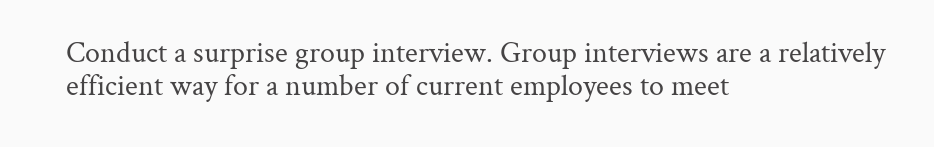Conduct a surprise group interview. Group interviews are a relatively efficient way for a number of current employees to meet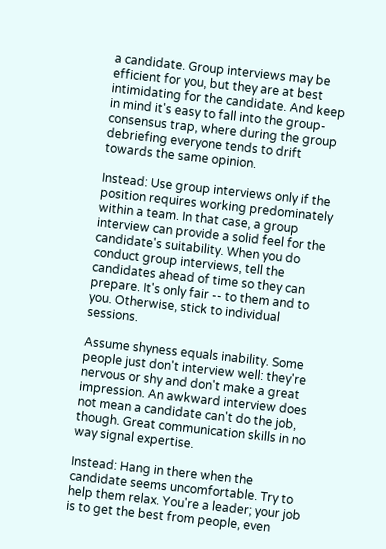a candidate. Group interviews may be efficient for you, but they are at best intimidating for the candidate. And keep in mind it's easy to fall into the group-consensus trap, where during the group debriefing everyone tends to drift towards the same opinion.

Instead: Use group interviews only if the position requires working predominately within a team. In that case, a group interview can provide a solid feel for the candidate's suitability. When you do conduct group interviews, tell the candidates ahead of time so they can prepare. It's only fair -- to them and to you. Otherwise, stick to individual sessions.

Assume shyness equals inability. Some people just don't interview well: they're nervous or shy and don't make a great impression. An awkward interview does not mean a candidate can't do the job, though. Great communication skills in no way signal expertise.

Instead: Hang in there when the candidate seems uncomfortable. Try to help them relax. You're a leader; your job is to get the best from people, even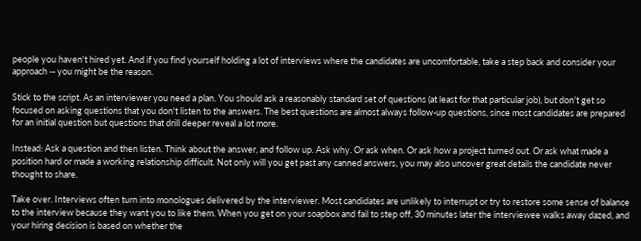people you haven't hired yet. And if you find yourself holding a lot of interviews where the candidates are uncomfortable, take a step back and consider your approach -- you might be the reason.

Stick to the script. As an interviewer you need a plan. You should ask a reasonably standard set of questions (at least for that particular job), but don't get so focused on asking questions that you don't listen to the answers. The best questions are almost always follow-up questions, since most candidates are prepared for an initial question but questions that drill deeper reveal a lot more.

Instead: Ask a question and then listen. Think about the answer, and follow up. Ask why. Or ask when. Or ask how a project turned out. Or ask what made a position hard or made a working relationship difficult. Not only will you get past any canned answers, you may also uncover great details the candidate never thought to share.

Take over. Interviews often turn into monologues delivered by the interviewer. Most candidates are unlikely to interrupt or try to restore some sense of balance to the interview because they want you to like them. When you get on your soapbox and fail to step off, 30 minutes later the interviewee walks away dazed, and your hiring decision is based on whether the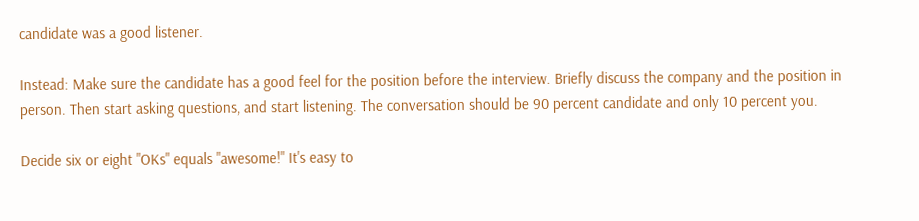candidate was a good listener.

Instead: Make sure the candidate has a good feel for the position before the interview. Briefly discuss the company and the position in person. Then start asking questions, and start listening. The conversation should be 90 percent candidate and only 10 percent you.

Decide six or eight "OKs" equals "awesome!" It's easy to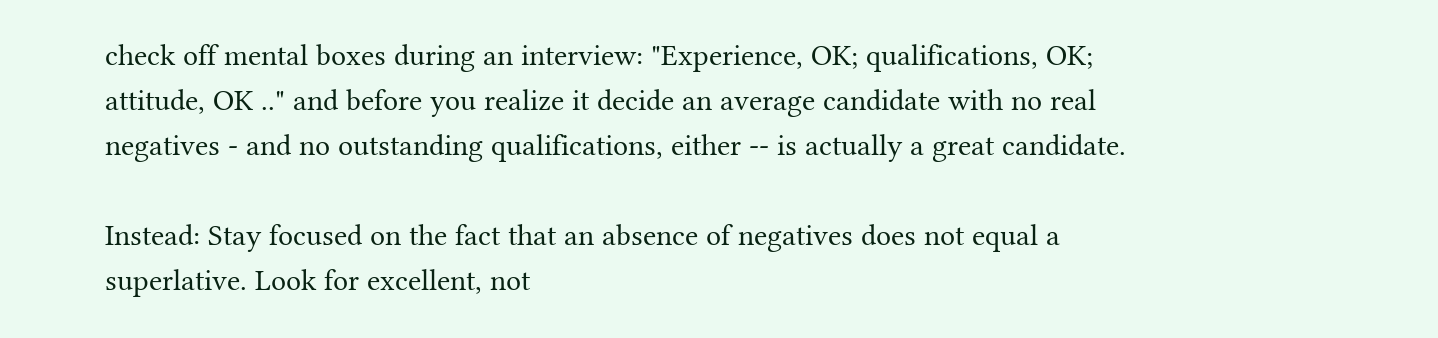check off mental boxes during an interview: "Experience, OK; qualifications, OK; attitude, OK .." and before you realize it decide an average candidate with no real negatives - and no outstanding qualifications, either -- is actually a great candidate.

Instead: Stay focused on the fact that an absence of negatives does not equal a superlative. Look for excellent, not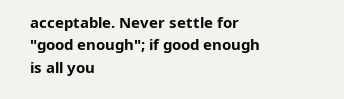acceptable. Never settle for "good enough"; if good enough is all you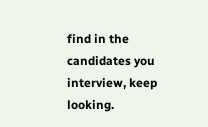find in the candidates you interview, keep looking.